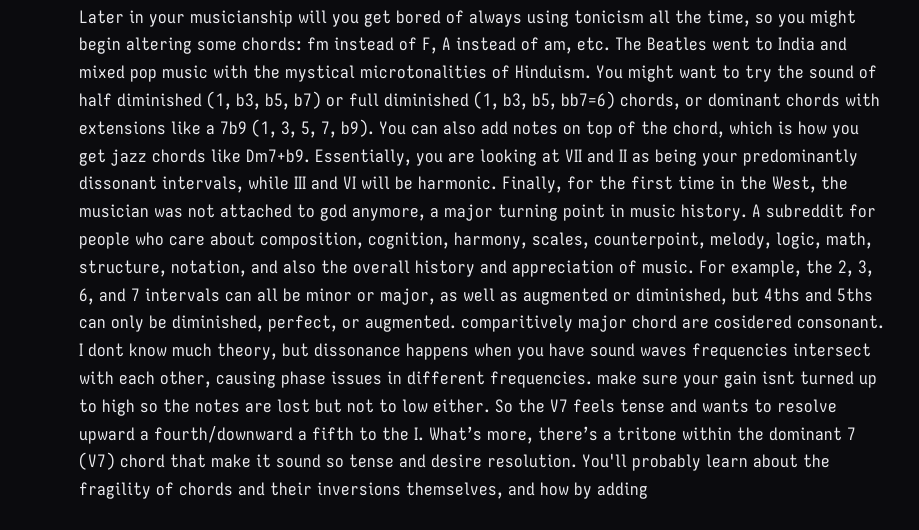Later in your musicianship will you get bored of always using tonicism all the time, so you might begin altering some chords: fm instead of F, A instead of am, etc. The Beatles went to India and mixed pop music with the mystical microtonalities of Hinduism. You might want to try the sound of half diminished (1, b3, b5, b7) or full diminished (1, b3, b5, bb7=6) chords, or dominant chords with extensions like a 7b9 (1, 3, 5, 7, b9). You can also add notes on top of the chord, which is how you get jazz chords like Dm7+b9. Essentially, you are looking at VII and II as being your predominantly dissonant intervals, while III and VI will be harmonic. Finally, for the first time in the West, the musician was not attached to god anymore, a major turning point in music history. A subreddit for people who care about composition, cognition, harmony, scales, counterpoint, melody, logic, math, structure, notation, and also the overall history and appreciation of music. For example, the 2, 3, 6, and 7 intervals can all be minor or major, as well as augmented or diminished, but 4ths and 5ths can only be diminished, perfect, or augmented. comparitively major chord are cosidered consonant. I dont know much theory, but dissonance happens when you have sound waves frequencies intersect with each other, causing phase issues in different frequencies. make sure your gain isnt turned up to high so the notes are lost but not to low either. So the V7 feels tense and wants to resolve upward a fourth/downward a fifth to the I. What’s more, there’s a tritone within the dominant 7 (V7) chord that make it sound so tense and desire resolution. You'll probably learn about the fragility of chords and their inversions themselves, and how by adding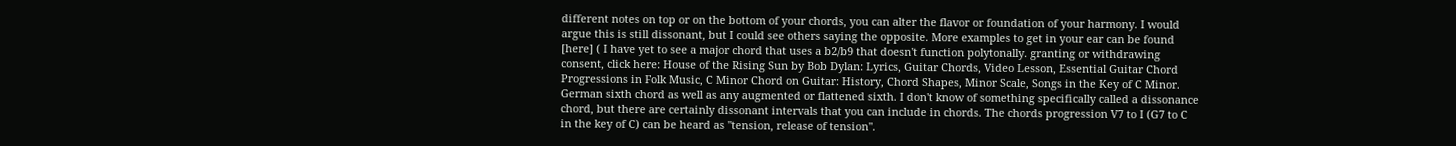different notes on top or on the bottom of your chords, you can alter the flavor or foundation of your harmony. I would argue this is still dissonant, but I could see others saying the opposite. More examples to get in your ear can be found [here] ( I have yet to see a major chord that uses a b2/b9 that doesn't function polytonally. granting or withdrawing consent, click here: House of the Rising Sun by Bob Dylan: Lyrics, Guitar Chords, Video Lesson, Essential Guitar Chord Progressions in Folk Music, C Minor Chord on Guitar: History, Chord Shapes, Minor Scale, Songs in the Key of C Minor. German sixth chord as well as any augmented or flattened sixth. I don't know of something specifically called a dissonance chord, but there are certainly dissonant intervals that you can include in chords. The chords progression V7 to I (G7 to C in the key of C) can be heard as "tension, release of tension".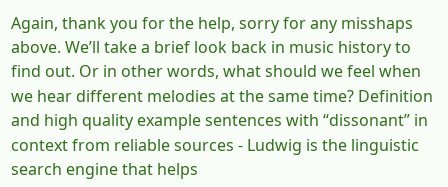Again, thank you for the help, sorry for any misshaps above. We’ll take a brief look back in music history to find out. Or in other words, what should we feel when we hear different melodies at the same time? Definition and high quality example sentences with “dissonant” in context from reliable sources - Ludwig is the linguistic search engine that helps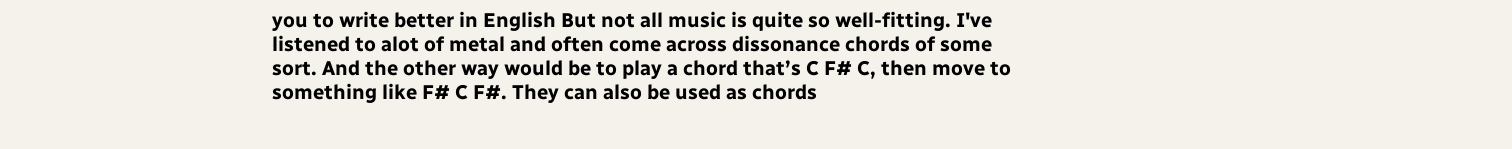you to write better in English But not all music is quite so well-fitting. I've listened to alot of metal and often come across dissonance chords of some sort. And the other way would be to play a chord that’s C F# C, then move to something like F# C F#. They can also be used as chords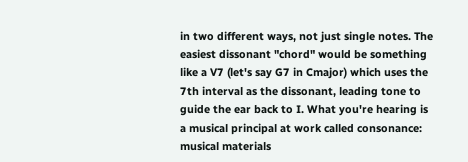in two different ways, not just single notes. The easiest dissonant "chord" would be something like a V7 (let's say G7 in Cmajor) which uses the 7th interval as the dissonant, leading tone to guide the ear back to I. What you're hearing is a musical principal at work called consonance: musical materials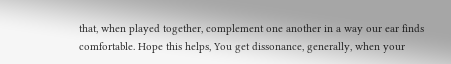that, when played together, complement one another in a way our ear finds comfortable. Hope this helps, You get dissonance, generally, when your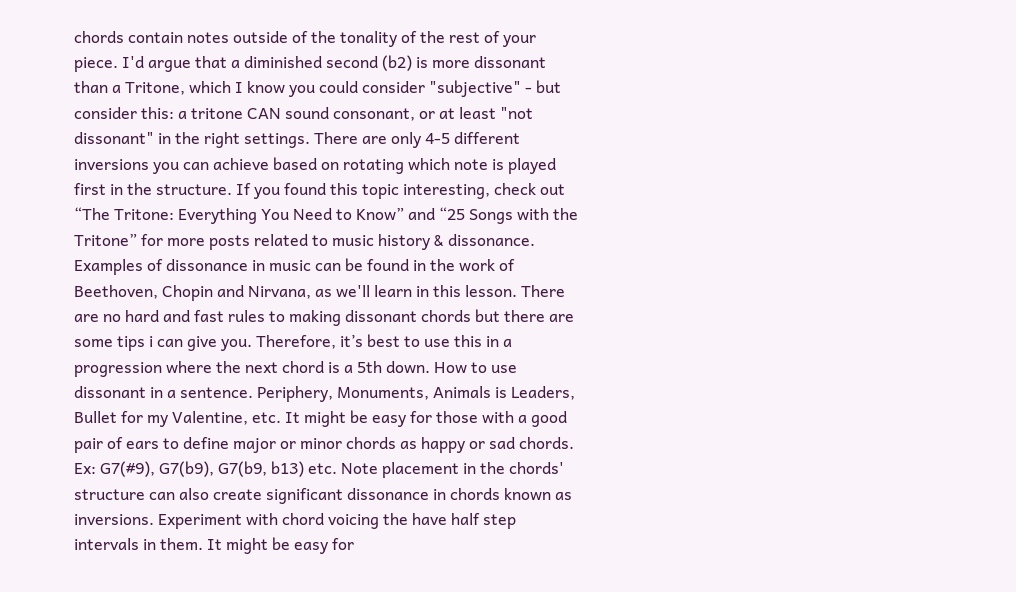chords contain notes outside of the tonality of the rest of your piece. I'd argue that a diminished second (b2) is more dissonant than a Tritone, which I know you could consider "subjective" - but consider this: a tritone CAN sound consonant, or at least "not dissonant" in the right settings. There are only 4-5 different inversions you can achieve based on rotating which note is played first in the structure. If you found this topic interesting, check out “The Tritone: Everything You Need to Know” and “25 Songs with the Tritone” for more posts related to music history & dissonance. Examples of dissonance in music can be found in the work of Beethoven, Chopin and Nirvana, as we'll learn in this lesson. There are no hard and fast rules to making dissonant chords but there are some tips i can give you. Therefore, it’s best to use this in a progression where the next chord is a 5th down. How to use dissonant in a sentence. Periphery, Monuments, Animals is Leaders, Bullet for my Valentine, etc. It might be easy for those with a good pair of ears to define major or minor chords as happy or sad chords. Ex: G7(#9), G7(b9), G7(b9, b13) etc. Note placement in the chords' structure can also create significant dissonance in chords known as inversions. Experiment with chord voicing the have half step intervals in them. It might be easy for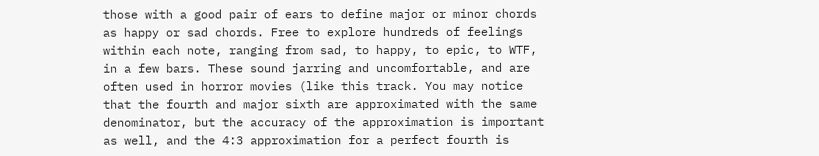those with a good pair of ears to define major or minor chords as happy or sad chords. Free to explore hundreds of feelings within each note, ranging from sad, to happy, to epic, to WTF, in a few bars. These sound jarring and uncomfortable, and are often used in horror movies (like this track. You may notice that the fourth and major sixth are approximated with the same denominator, but the accuracy of the approximation is important as well, and the 4:3 approximation for a perfect fourth is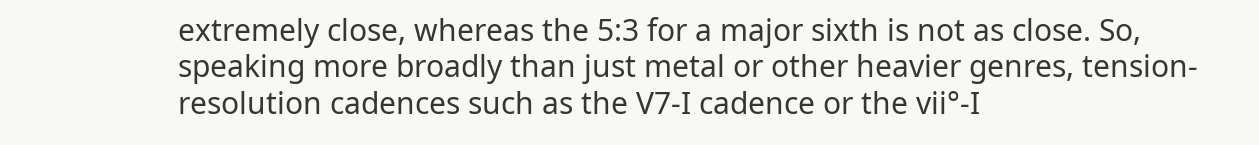extremely close, whereas the 5:3 for a major sixth is not as close. So, speaking more broadly than just metal or other heavier genres, tension-resolution cadences such as the V7-I cadence or the vii°-I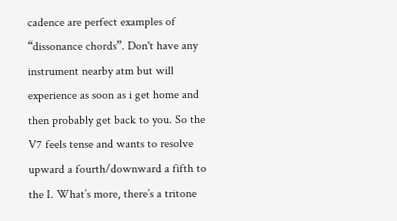cadence are perfect examples of “dissonance chords”. Don't have any instrument nearby atm but will experience as soon as i get home and then probably get back to you. So the V7 feels tense and wants to resolve upward a fourth/downward a fifth to the I. What’s more, there’s a tritone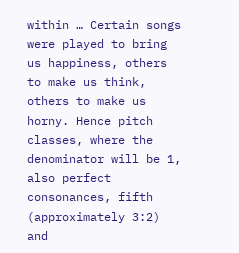within … Certain songs were played to bring us happiness, others to make us think, others to make us horny. Hence pitch classes, where the denominator will be 1, also perfect consonances, fifth (approximately 3:2) and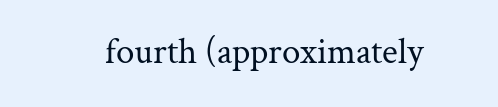fourth (approximately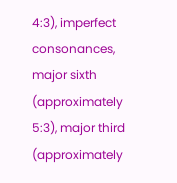4:3), imperfect consonances, major sixth (approximately 5:3), major third (approximately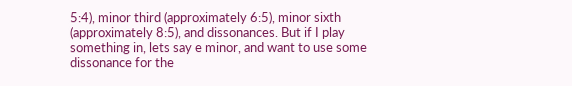5:4), minor third (approximately 6:5), minor sixth (approximately 8:5), and dissonances. But if I play something in, lets say e minor, and want to use some dissonance for the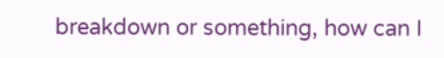breakdown or something, how can I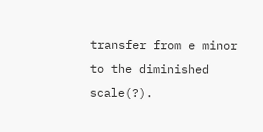transfer from e minor to the diminished scale(?).